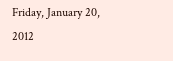Friday, January 20, 2012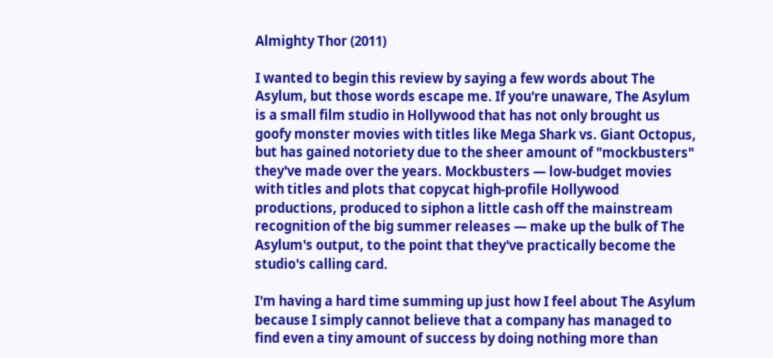Almighty Thor (2011)

I wanted to begin this review by saying a few words about The Asylum, but those words escape me. If you're unaware, The Asylum is a small film studio in Hollywood that has not only brought us goofy monster movies with titles like Mega Shark vs. Giant Octopus, but has gained notoriety due to the sheer amount of "mockbusters" they've made over the years. Mockbusters — low-budget movies with titles and plots that copycat high-profile Hollywood productions, produced to siphon a little cash off the mainstream recognition of the big summer releases — make up the bulk of The Asylum's output, to the point that they've practically become the studio's calling card.

I'm having a hard time summing up just how I feel about The Asylum because I simply cannot believe that a company has managed to find even a tiny amount of success by doing nothing more than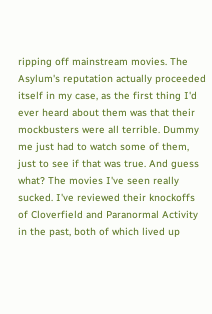ripping off mainstream movies. The Asylum's reputation actually proceeded itself in my case, as the first thing I'd ever heard about them was that their mockbusters were all terrible. Dummy me just had to watch some of them, just to see if that was true. And guess what? The movies I've seen really sucked. I've reviewed their knockoffs of Cloverfield and Paranormal Activity in the past, both of which lived up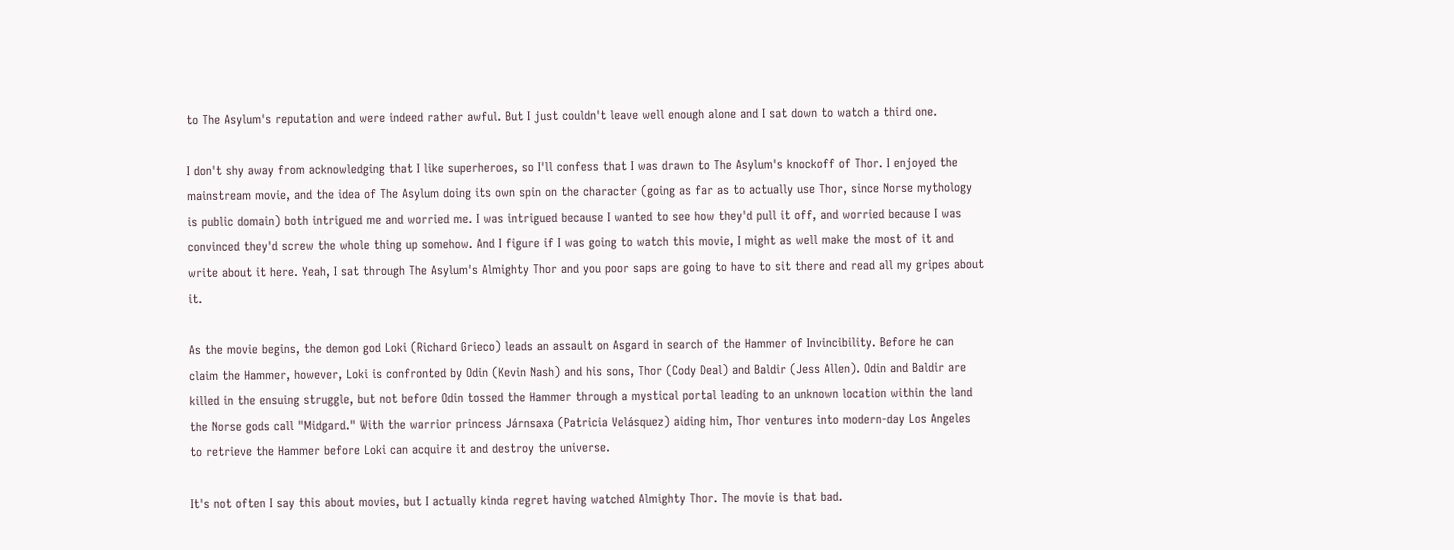to The Asylum's reputation and were indeed rather awful. But I just couldn't leave well enough alone and I sat down to watch a third one.

I don't shy away from acknowledging that I like superheroes, so I'll confess that I was drawn to The Asylum's knockoff of Thor. I enjoyed the mainstream movie, and the idea of The Asylum doing its own spin on the character (going as far as to actually use Thor, since Norse mythology is public domain) both intrigued me and worried me. I was intrigued because I wanted to see how they'd pull it off, and worried because I was convinced they'd screw the whole thing up somehow. And I figure if I was going to watch this movie, I might as well make the most of it and write about it here. Yeah, I sat through The Asylum's Almighty Thor and you poor saps are going to have to sit there and read all my gripes about it.

As the movie begins, the demon god Loki (Richard Grieco) leads an assault on Asgard in search of the Hammer of Invincibility. Before he can claim the Hammer, however, Loki is confronted by Odin (Kevin Nash) and his sons, Thor (Cody Deal) and Baldir (Jess Allen). Odin and Baldir are killed in the ensuing struggle, but not before Odin tossed the Hammer through a mystical portal leading to an unknown location within the land the Norse gods call "Midgard." With the warrior princess Járnsaxa (Patricia Velásquez) aiding him, Thor ventures into modern-day Los Angeles to retrieve the Hammer before Loki can acquire it and destroy the universe.

It's not often I say this about movies, but I actually kinda regret having watched Almighty Thor. The movie is that bad.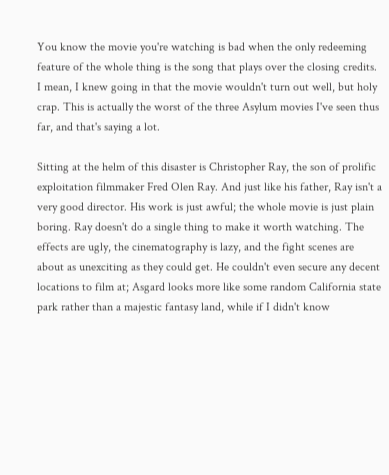You know the movie you're watching is bad when the only redeeming feature of the whole thing is the song that plays over the closing credits. I mean, I knew going in that the movie wouldn't turn out well, but holy crap. This is actually the worst of the three Asylum movies I've seen thus far, and that's saying a lot.

Sitting at the helm of this disaster is Christopher Ray, the son of prolific exploitation filmmaker Fred Olen Ray. And just like his father, Ray isn't a very good director. His work is just awful; the whole movie is just plain boring. Ray doesn't do a single thing to make it worth watching. The effects are ugly, the cinematography is lazy, and the fight scenes are about as unexciting as they could get. He couldn't even secure any decent locations to film at; Asgard looks more like some random California state park rather than a majestic fantasy land, while if I didn't know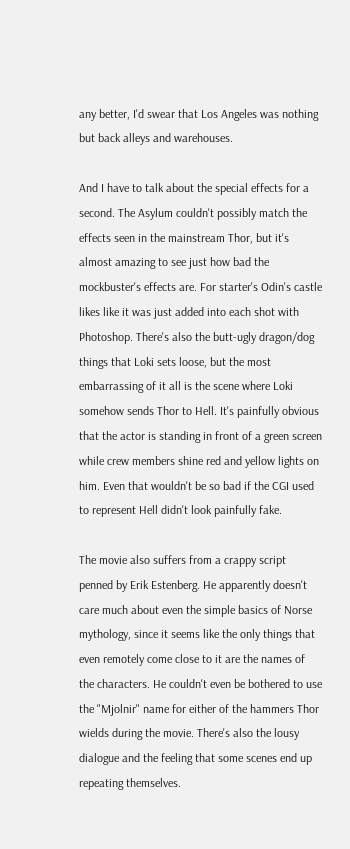any better, I'd swear that Los Angeles was nothing but back alleys and warehouses.

And I have to talk about the special effects for a second. The Asylum couldn't possibly match the effects seen in the mainstream Thor, but it's almost amazing to see just how bad the mockbuster's effects are. For starter's Odin's castle likes like it was just added into each shot with Photoshop. There's also the butt-ugly dragon/dog things that Loki sets loose, but the most embarrassing of it all is the scene where Loki somehow sends Thor to Hell. It's painfully obvious that the actor is standing in front of a green screen while crew members shine red and yellow lights on him. Even that wouldn't be so bad if the CGI used to represent Hell didn't look painfully fake.

The movie also suffers from a crappy script penned by Erik Estenberg. He apparently doesn't care much about even the simple basics of Norse mythology, since it seems like the only things that even remotely come close to it are the names of the characters. He couldn't even be bothered to use the "Mjolnir" name for either of the hammers Thor wields during the movie. There's also the lousy dialogue and the feeling that some scenes end up repeating themselves.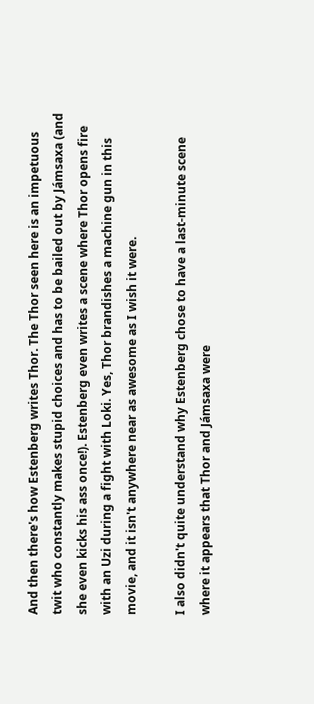And then there's how Estenberg writes Thor. The Thor seen here is an impetuous twit who constantly makes stupid choices and has to be bailed out by Jámsaxa (and she even kicks his ass once!). Estenberg even writes a scene where Thor opens fire with an Uzi during a fight with Loki. Yes, Thor brandishes a machine gun in this movie, and it isn't anywhere near as awesome as I wish it were.

I also didn't quite understand why Estenberg chose to have a last-minute scene where it appears that Thor and Jámsaxa were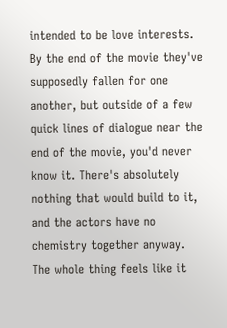intended to be love interests. By the end of the movie they've supposedly fallen for one another, but outside of a few quick lines of dialogue near the end of the movie, you'd never know it. There's absolutely nothing that would build to it, and the actors have no chemistry together anyway. The whole thing feels like it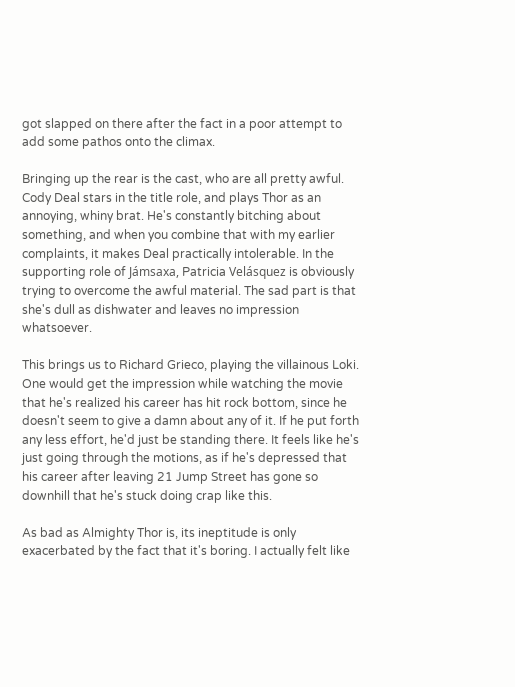got slapped on there after the fact in a poor attempt to add some pathos onto the climax.

Bringing up the rear is the cast, who are all pretty awful. Cody Deal stars in the title role, and plays Thor as an annoying, whiny brat. He's constantly bitching about something, and when you combine that with my earlier complaints, it makes Deal practically intolerable. In the supporting role of Jámsaxa, Patricia Velásquez is obviously trying to overcome the awful material. The sad part is that she's dull as dishwater and leaves no impression whatsoever.

This brings us to Richard Grieco, playing the villainous Loki. One would get the impression while watching the movie that he's realized his career has hit rock bottom, since he doesn't seem to give a damn about any of it. If he put forth any less effort, he'd just be standing there. It feels like he's just going through the motions, as if he's depressed that his career after leaving 21 Jump Street has gone so downhill that he's stuck doing crap like this.

As bad as Almighty Thor is, its ineptitude is only exacerbated by the fact that it's boring. I actually felt like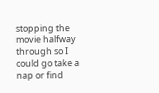stopping the movie halfway through so I could go take a nap or find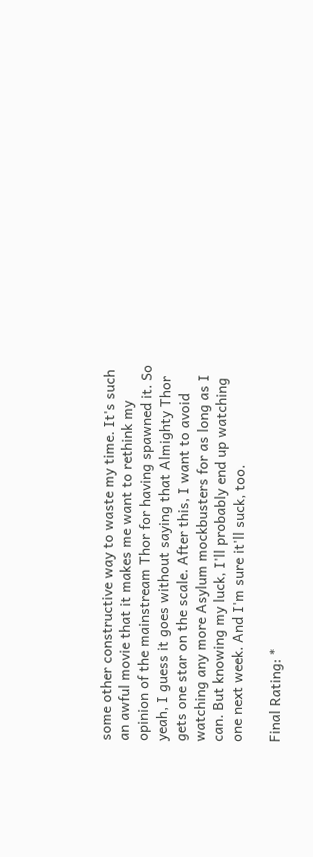some other constructive way to waste my time. It's such an awful movie that it makes me want to rethink my opinion of the mainstream Thor for having spawned it. So yeah, I guess it goes without saying that Almighty Thor gets one star on the scale. After this, I want to avoid watching any more Asylum mockbusters for as long as I can. But knowing my luck, I'll probably end up watching one next week. And I'm sure it'll suck, too.

Final Rating: *